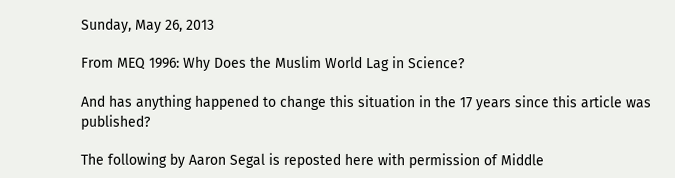Sunday, May 26, 2013

From MEQ 1996: Why Does the Muslim World Lag in Science?

And has anything happened to change this situation in the 17 years since this article was published?

The following by Aaron Segal is reposted here with permission of Middle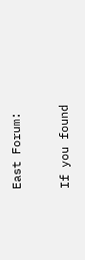East Forum:

If you found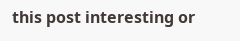this post interesting or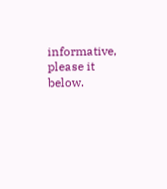informative, please it below.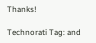Thanks!

Technorati Tag: and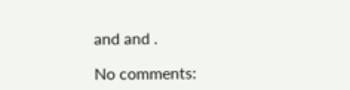and and .

No comments: